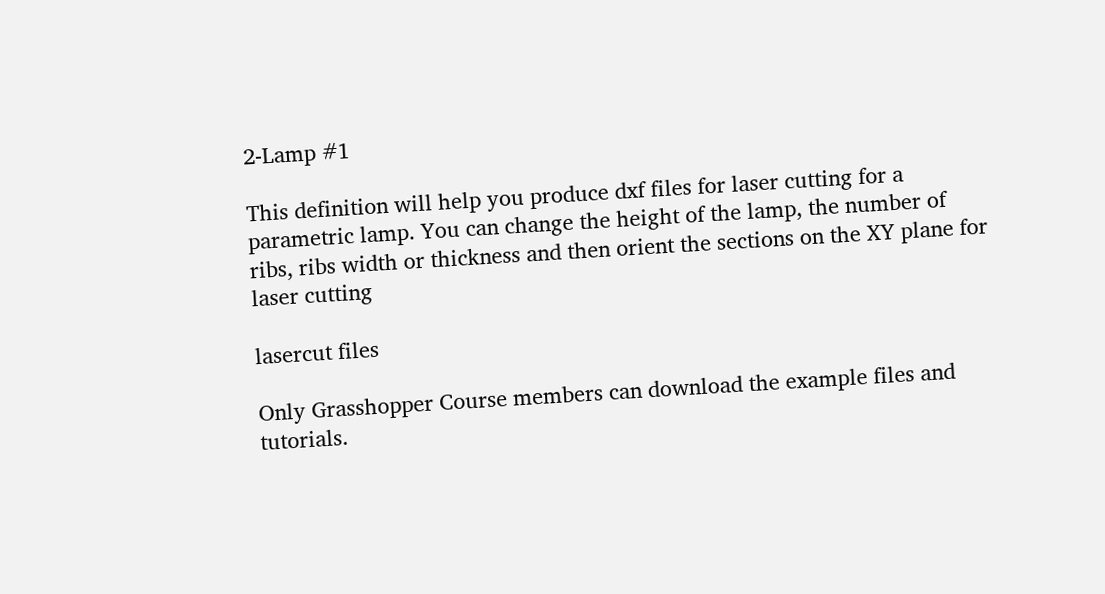2-Lamp #1

This definition will help you produce dxf files for laser cutting for a parametric lamp. You can change the height of the lamp, the number of ribs, ribs width or thickness and then orient the sections on the XY plane for laser cutting

lasercut files

Only Grasshopper Course members can download the example files and tutorials.